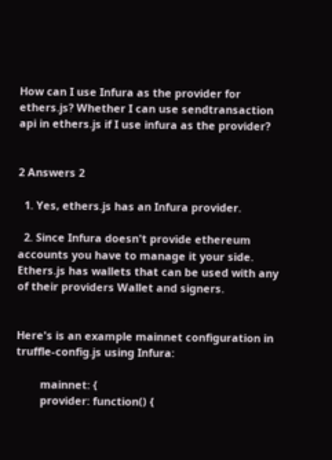How can I use Infura as the provider for ethers.js? Whether I can use sendtransaction api in ethers.js if I use infura as the provider?


2 Answers 2

  1. Yes, ethers.js has an Infura provider.

  2. Since Infura doesn't provide ethereum accounts you have to manage it your side. Ethers.js has wallets that can be used with any of their providers Wallet and signers.


Here's is an example mainnet configuration in truffle-config.js using Infura:

        mainnet: {
        provider: function() {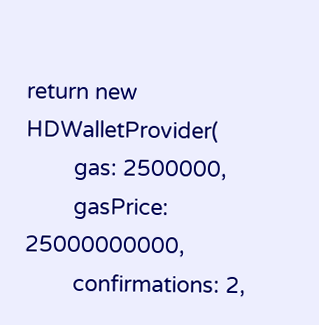return new HDWalletProvider(
        gas: 2500000,
        gasPrice: 25000000000,
        confirmations: 2,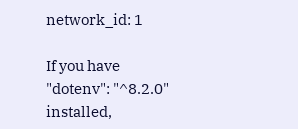network_id: 1

If you have "dotenv": "^8.2.0" installed,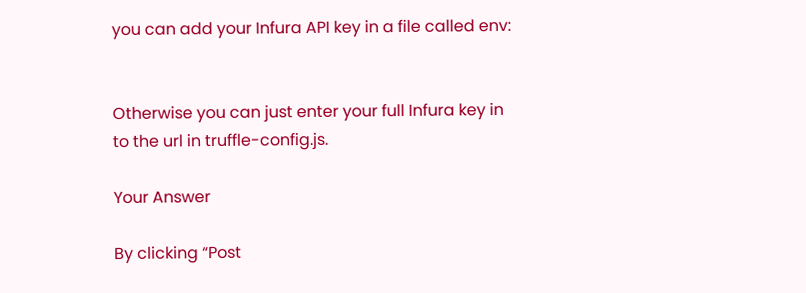you can add your Infura API key in a file called env:


Otherwise you can just enter your full Infura key in to the url in truffle-config.js.

Your Answer

By clicking “Post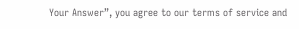Your Answer”, you agree to our terms of service and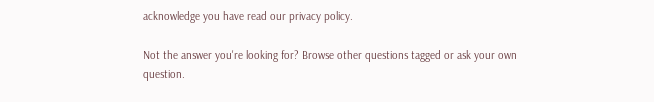acknowledge you have read our privacy policy.

Not the answer you're looking for? Browse other questions tagged or ask your own question.